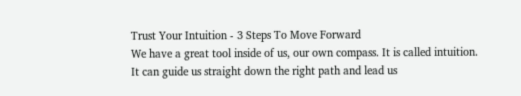Trust Your Intuition - 3 Steps To Move Forward
We have a great tool inside of us, our own compass. It is called intuition. It can guide us straight down the right path and lead us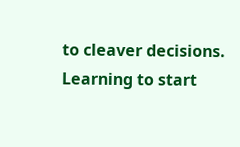to cleaver decisions. Learning to start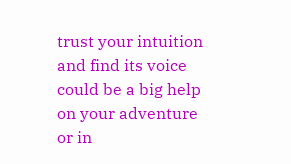trust your intuition and find its voice could be a big help on your adventure or in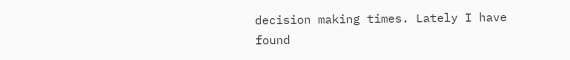decision making times. Lately I have found